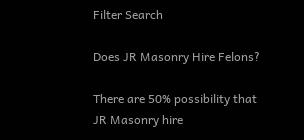Filter Search

Does JR Masonry Hire Felons?

There are 50% possibility that JR Masonry hire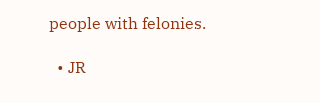people with felonies.

  • JR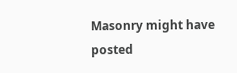Masonry might have posted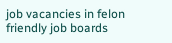job vacancies in felon friendly job boards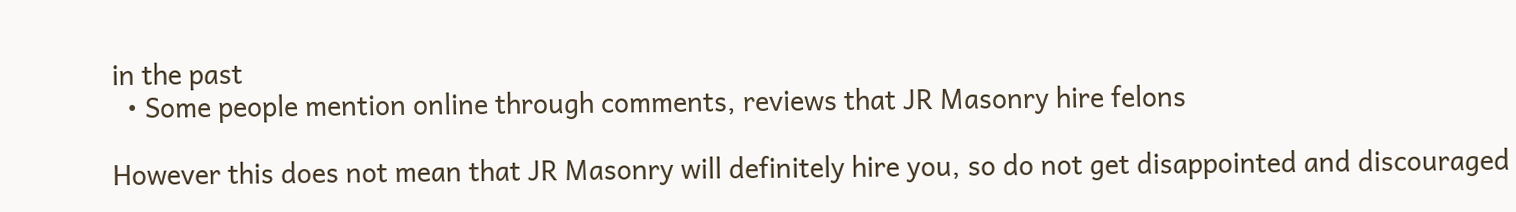in the past
  • Some people mention online through comments, reviews that JR Masonry hire felons

However this does not mean that JR Masonry will definitely hire you, so do not get disappointed and discouraged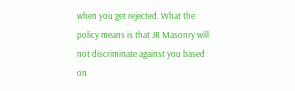when you get rejected. What the policy means is that JR Masonry will not discriminate against you based on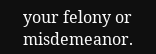your felony or misdemeanor.